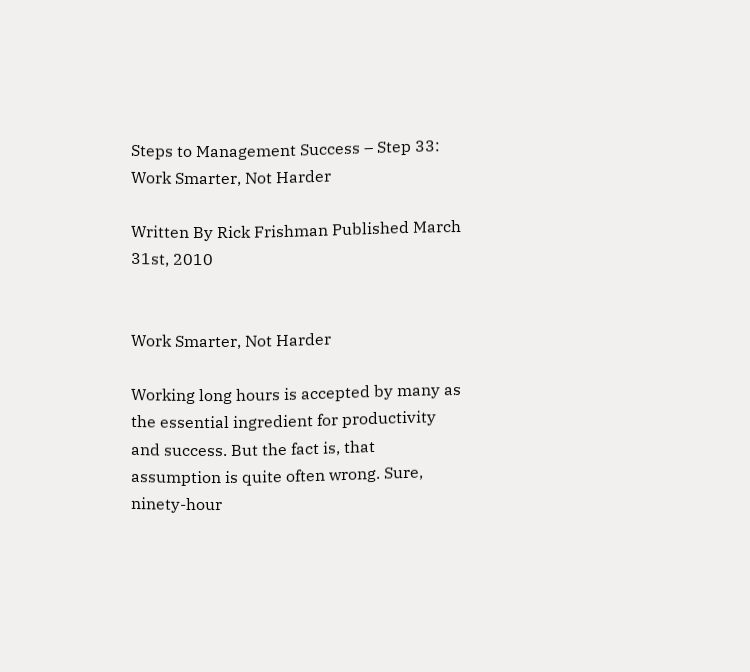Steps to Management Success – Step 33: Work Smarter, Not Harder

Written By Rick Frishman Published March 31st, 2010


Work Smarter, Not Harder

Working long hours is accepted by many as the essential ingredient for productivity and success. But the fact is, that assumption is quite often wrong. Sure, ninety-hour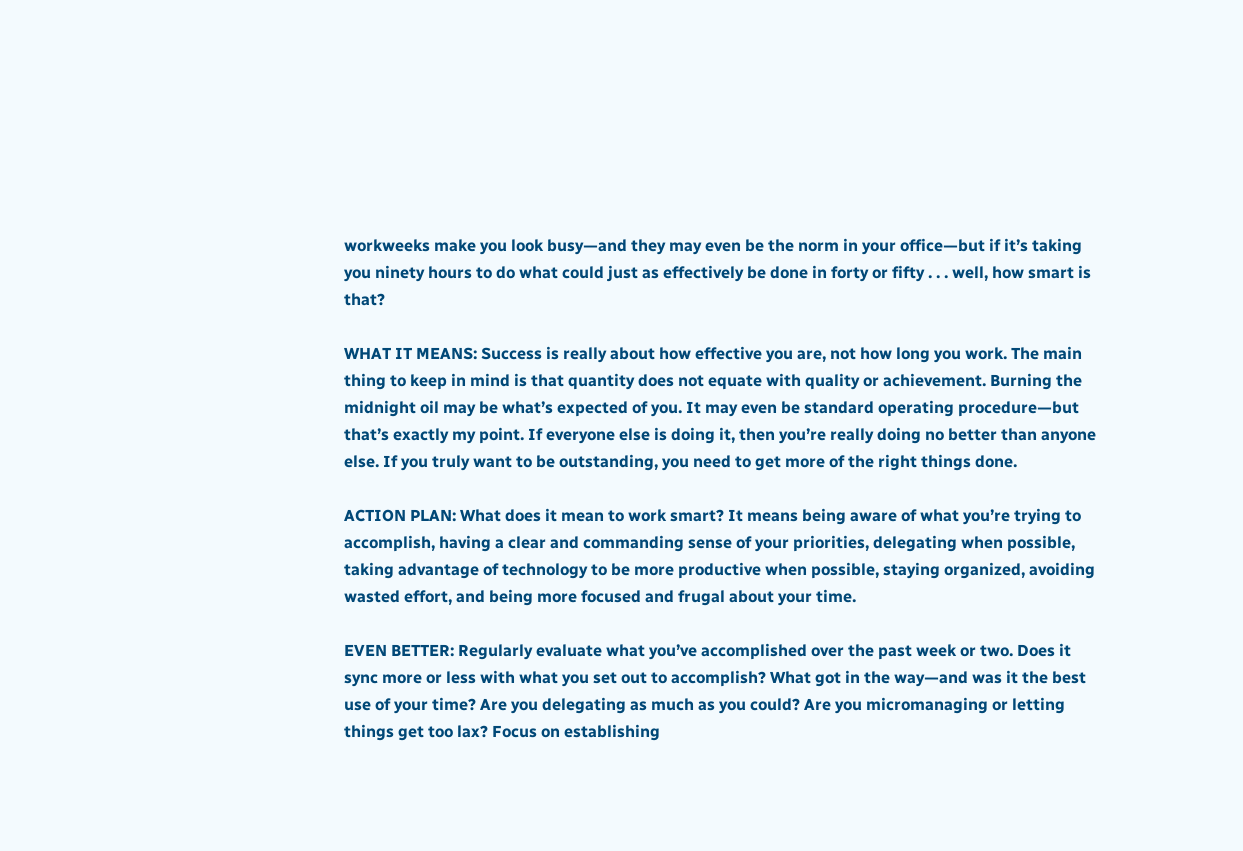workweeks make you look busy—and they may even be the norm in your office—but if it’s taking you ninety hours to do what could just as effectively be done in forty or fifty . . . well, how smart is that?

WHAT IT MEANS: Success is really about how effective you are, not how long you work. The main thing to keep in mind is that quantity does not equate with quality or achievement. Burning the midnight oil may be what’s expected of you. It may even be standard operating procedure—but that’s exactly my point. If everyone else is doing it, then you’re really doing no better than anyone else. If you truly want to be outstanding, you need to get more of the right things done.

ACTION PLAN: What does it mean to work smart? It means being aware of what you’re trying to accomplish, having a clear and commanding sense of your priorities, delegating when possible, taking advantage of technology to be more productive when possible, staying organized, avoiding wasted effort, and being more focused and frugal about your time.

EVEN BETTER: Regularly evaluate what you’ve accomplished over the past week or two. Does it sync more or less with what you set out to accomplish? What got in the way—and was it the best use of your time? Are you delegating as much as you could? Are you micromanaging or letting things get too lax? Focus on establishing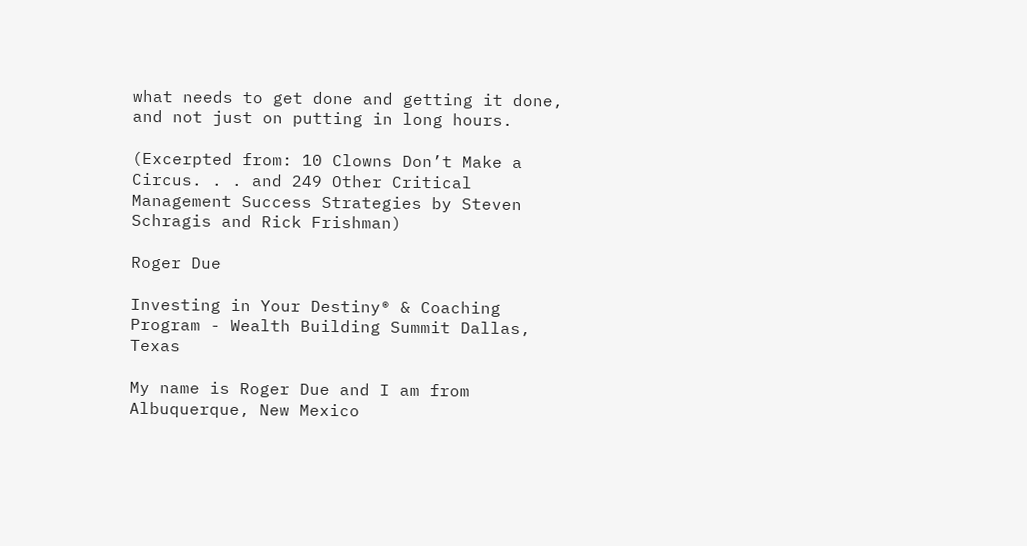what needs to get done and getting it done, and not just on putting in long hours.

(Excerpted from: 10 Clowns Don’t Make a Circus. . . and 249 Other Critical Management Success Strategies by Steven Schragis and Rick Frishman)

Roger Due

Investing in Your Destiny® & Coaching Program - Wealth Building Summit Dallas, Texas

My name is Roger Due and I am from Albuquerque, New Mexico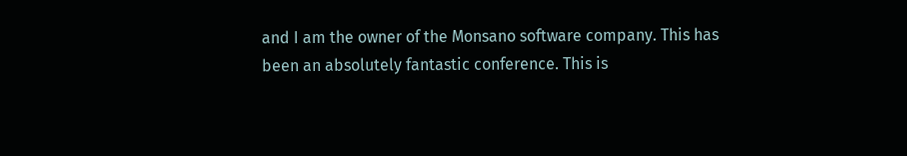and I am the owner of the Monsano software company. This has been an absolutely fantastic conference. This is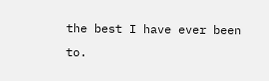the best I have ever been to.